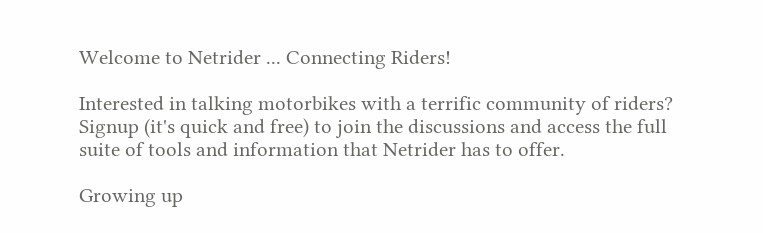Welcome to Netrider ... Connecting Riders!

Interested in talking motorbikes with a terrific community of riders?
Signup (it's quick and free) to join the discussions and access the full suite of tools and information that Netrider has to offer.

Growing up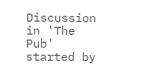Discussion in 'The Pub' started by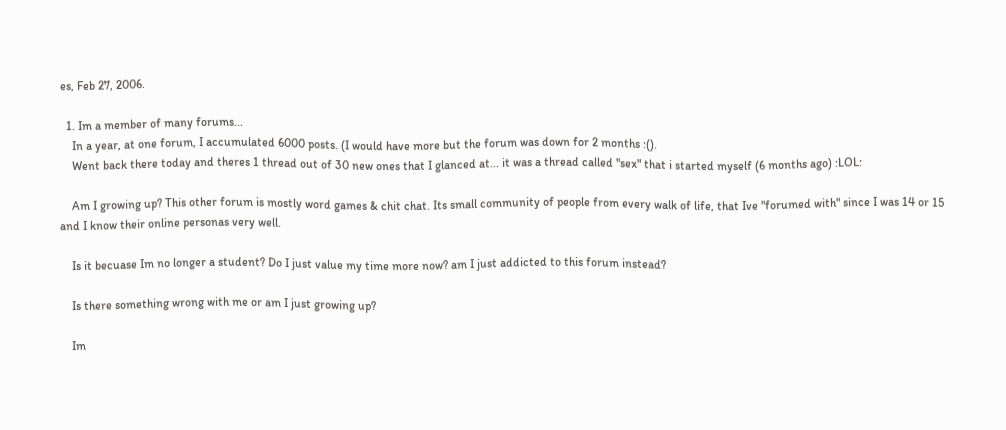es, Feb 27, 2006.

  1. Im a member of many forums...
    In a year, at one forum, I accumulated 6000 posts. (I would have more but the forum was down for 2 months :().
    Went back there today and theres 1 thread out of 30 new ones that I glanced at... it was a thread called "sex" that i started myself (6 months ago) :LOL:

    Am I growing up? This other forum is mostly word games & chit chat. Its small community of people from every walk of life, that Ive "forumed with" since I was 14 or 15 and I know their online personas very well.

    Is it becuase Im no longer a student? Do I just value my time more now? am I just addicted to this forum instead?

    Is there something wrong with me or am I just growing up?

    Im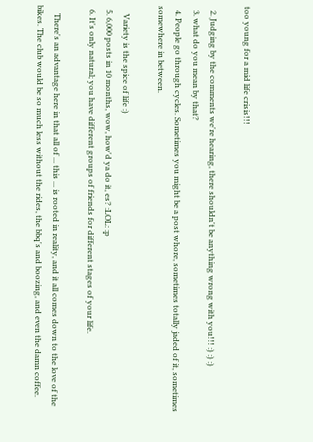too young for a mid life crisis!!!

  2. Judging by the comments we're hearing, there shouldn't be anything wrong with you!!! :) :) :)
  3. what do you mean by that?
  4. People go through cycles. Sometimes you might be a post whore, sometimes totally jaded of it, sometimes somewhere in between.

    Variety is the spice of life :)
  5. 6,000 posts in 10 months, wow, how'd ya do it, es? :LOL: :p
  6. It's only natural; you have different groups of friends for different stages of your life.

    There's an advantage here in that all of ... this ... is rooted in reality, and it all comes down to the love of the bikes. The club would be so much less without the rides, the bbq's and boozing, and even the damn coffee.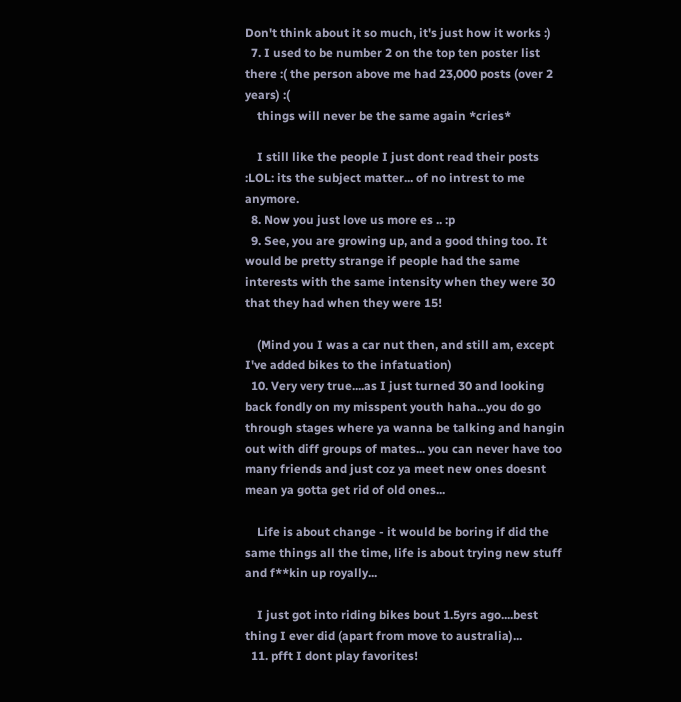Don't think about it so much, it's just how it works :)
  7. I used to be number 2 on the top ten poster list there :( the person above me had 23,000 posts (over 2 years) :(
    things will never be the same again *cries*

    I still like the people I just dont read their posts :LOL: its the subject matter... of no intrest to me anymore.
  8. Now you just love us more es .. :p
  9. See, you are growing up, and a good thing too. It would be pretty strange if people had the same interests with the same intensity when they were 30 that they had when they were 15!

    (Mind you I was a car nut then, and still am, except I've added bikes to the infatuation)
  10. Very very true....as I just turned 30 and looking back fondly on my misspent youth haha...you do go through stages where ya wanna be talking and hangin out with diff groups of mates... you can never have too many friends and just coz ya meet new ones doesnt mean ya gotta get rid of old ones...

    Life is about change - it would be boring if did the same things all the time, life is about trying new stuff and f**kin up royally...

    I just got into riding bikes bout 1.5yrs ago....best thing I ever did (apart from move to australia)...
  11. pfft I dont play favorites!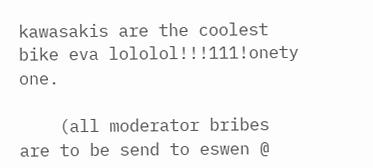kawasakis are the coolest bike eva lololol!!!111!onety one.

    (all moderator bribes are to be send to eswen @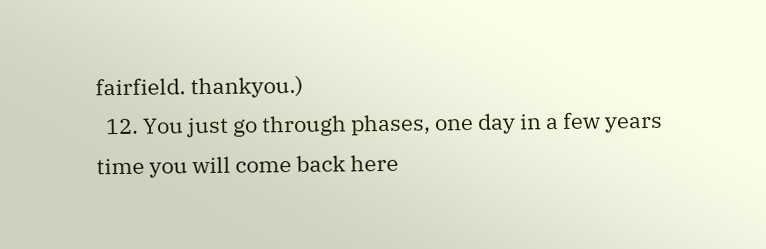fairfield. thankyou.)
  12. You just go through phases, one day in a few years time you will come back here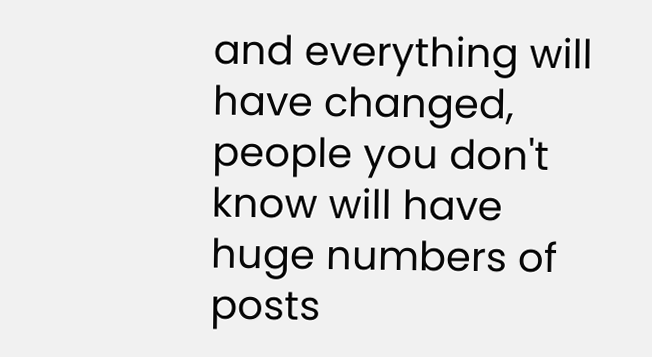and everything will have changed, people you don't know will have huge numbers of posts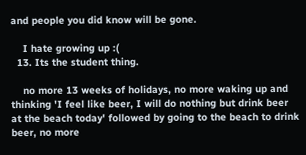and people you did know will be gone.

    I hate growing up :(
  13. Its the student thing.

    no more 13 weeks of holidays, no more waking up and thinking 'I feel like beer, I will do nothing but drink beer at the beach today' followed by going to the beach to drink beer, no more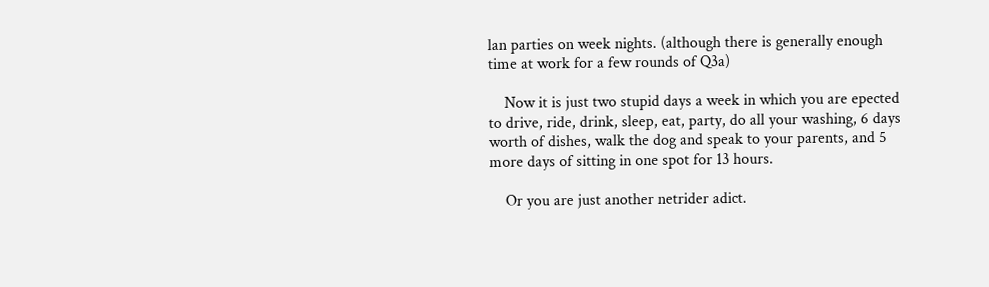lan parties on week nights. (although there is generally enough time at work for a few rounds of Q3a)

    Now it is just two stupid days a week in which you are epected to drive, ride, drink, sleep, eat, party, do all your washing, 6 days worth of dishes, walk the dog and speak to your parents, and 5 more days of sitting in one spot for 13 hours.

    Or you are just another netrider adict.